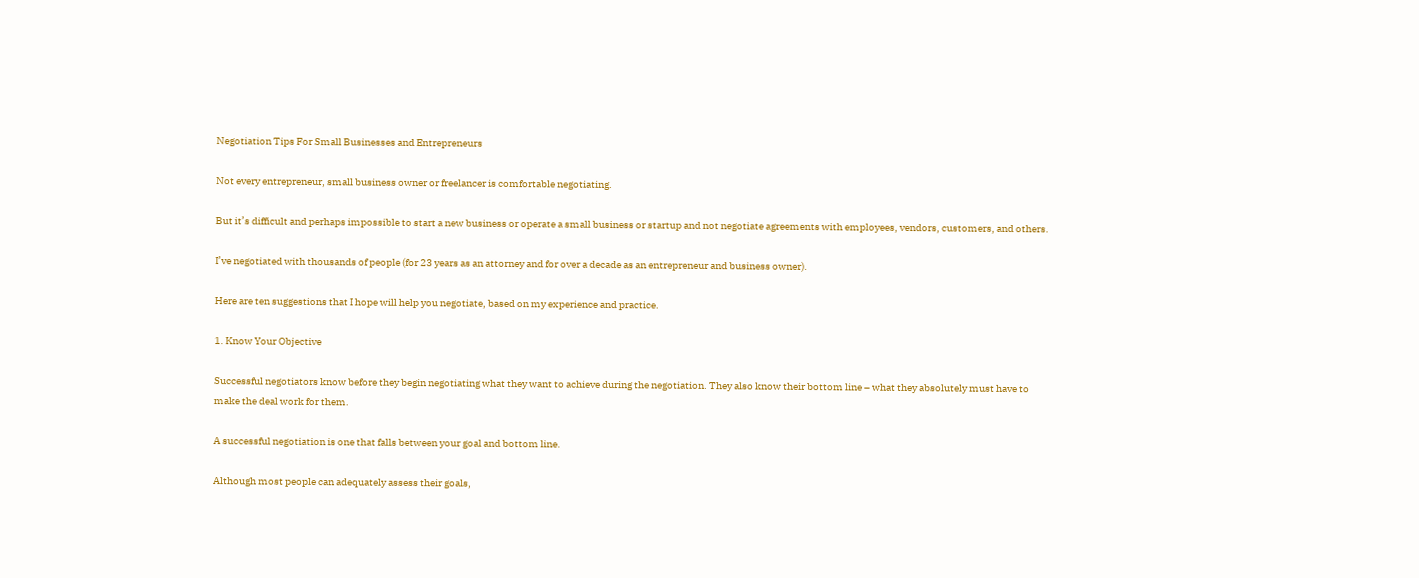Negotiation Tips For Small Businesses and Entrepreneurs

Not every entrepreneur, small business owner or freelancer is comfortable negotiating.

But it’s difficult and perhaps impossible to start a new business or operate a small business or startup and not negotiate agreements with employees, vendors, customers, and others.

I’ve negotiated with thousands of people (for 23 years as an attorney and for over a decade as an entrepreneur and business owner).

Here are ten suggestions that I hope will help you negotiate, based on my experience and practice.

1. Know Your Objective

Successful negotiators know before they begin negotiating what they want to achieve during the negotiation. They also know their bottom line – what they absolutely must have to make the deal work for them.

A successful negotiation is one that falls between your goal and bottom line.

Although most people can adequately assess their goals,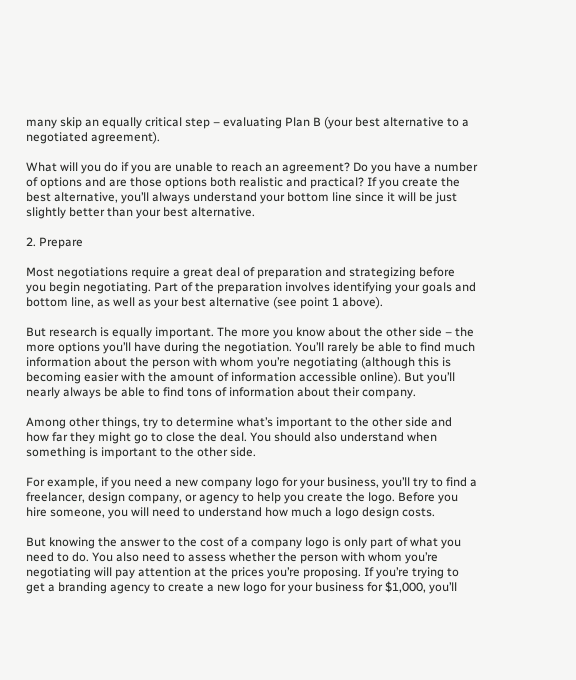many skip an equally critical step – evaluating Plan B (your best alternative to a negotiated agreement).

What will you do if you are unable to reach an agreement? Do you have a number of options and are those options both realistic and practical? If you create the best alternative, you’ll always understand your bottom line since it will be just slightly better than your best alternative.

2. Prepare

Most negotiations require a great deal of preparation and strategizing before you begin negotiating. Part of the preparation involves identifying your goals and bottom line, as well as your best alternative (see point 1 above).

But research is equally important. The more you know about the other side – the more options you’ll have during the negotiation. You’ll rarely be able to find much information about the person with whom you’re negotiating (although this is becoming easier with the amount of information accessible online). But you’ll nearly always be able to find tons of information about their company.

Among other things, try to determine what’s important to the other side and how far they might go to close the deal. You should also understand when something is important to the other side.

For example, if you need a new company logo for your business, you’ll try to find a freelancer, design company, or agency to help you create the logo. Before you hire someone, you will need to understand how much a logo design costs.

But knowing the answer to the cost of a company logo is only part of what you need to do. You also need to assess whether the person with whom you’re negotiating will pay attention at the prices you’re proposing. If you’re trying to get a branding agency to create a new logo for your business for $1,000, you’ll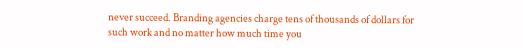never succeed. Branding agencies charge tens of thousands of dollars for such work and no matter how much time you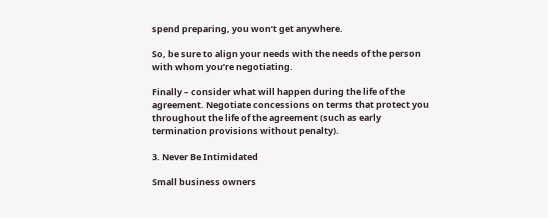spend preparing, you won’t get anywhere.

So, be sure to align your needs with the needs of the person with whom you’re negotiating.

Finally – consider what will happen during the life of the agreement. Negotiate concessions on terms that protect you throughout the life of the agreement (such as early termination provisions without penalty).

3. Never Be Intimidated

Small business owners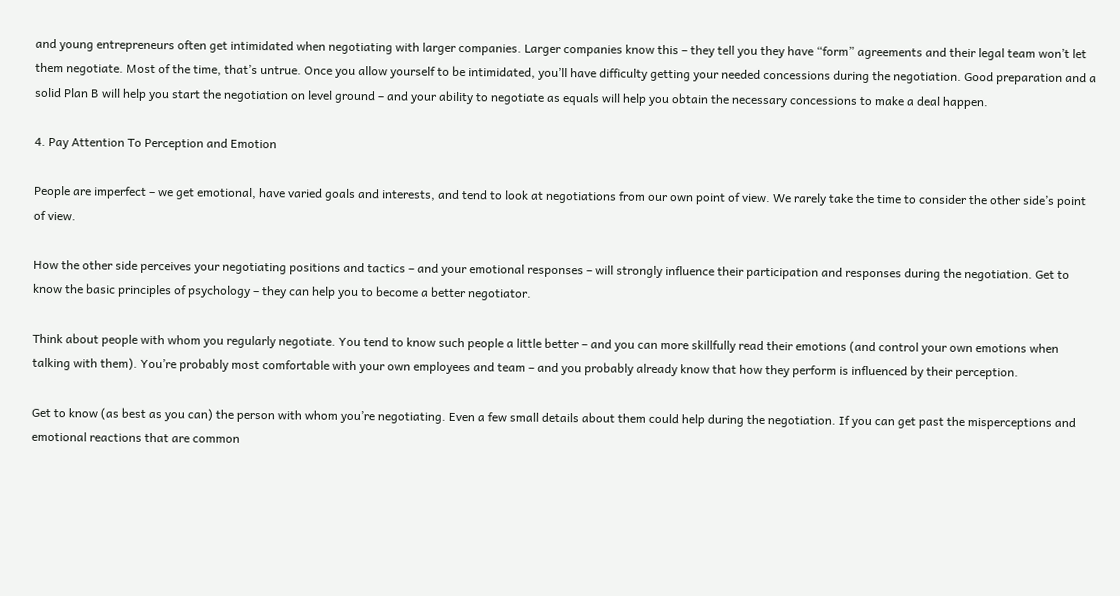and young entrepreneurs often get intimidated when negotiating with larger companies. Larger companies know this – they tell you they have “form” agreements and their legal team won’t let them negotiate. Most of the time, that’s untrue. Once you allow yourself to be intimidated, you’ll have difficulty getting your needed concessions during the negotiation. Good preparation and a solid Plan B will help you start the negotiation on level ground – and your ability to negotiate as equals will help you obtain the necessary concessions to make a deal happen.

4. Pay Attention To Perception and Emotion

People are imperfect – we get emotional, have varied goals and interests, and tend to look at negotiations from our own point of view. We rarely take the time to consider the other side’s point of view.

How the other side perceives your negotiating positions and tactics – and your emotional responses – will strongly influence their participation and responses during the negotiation. Get to know the basic principles of psychology – they can help you to become a better negotiator.

Think about people with whom you regularly negotiate. You tend to know such people a little better – and you can more skillfully read their emotions (and control your own emotions when talking with them). You’re probably most comfortable with your own employees and team – and you probably already know that how they perform is influenced by their perception.

Get to know (as best as you can) the person with whom you’re negotiating. Even a few small details about them could help during the negotiation. If you can get past the misperceptions and emotional reactions that are common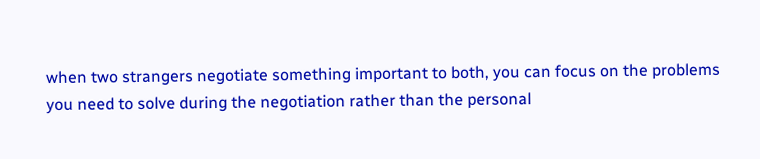when two strangers negotiate something important to both, you can focus on the problems you need to solve during the negotiation rather than the personal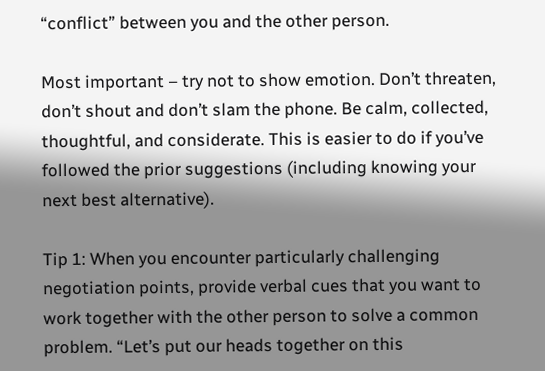“conflict” between you and the other person.

Most important – try not to show emotion. Don’t threaten, don’t shout and don’t slam the phone. Be calm, collected, thoughtful, and considerate. This is easier to do if you’ve followed the prior suggestions (including knowing your next best alternative).

Tip 1: When you encounter particularly challenging negotiation points, provide verbal cues that you want to work together with the other person to solve a common problem. “Let’s put our heads together on this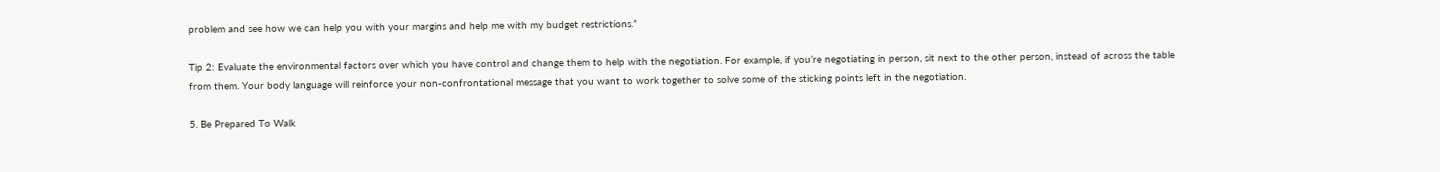problem and see how we can help you with your margins and help me with my budget restrictions.”

Tip 2: Evaluate the environmental factors over which you have control and change them to help with the negotiation. For example, if you’re negotiating in person, sit next to the other person, instead of across the table from them. Your body language will reinforce your non-confrontational message that you want to work together to solve some of the sticking points left in the negotiation.

5. Be Prepared To Walk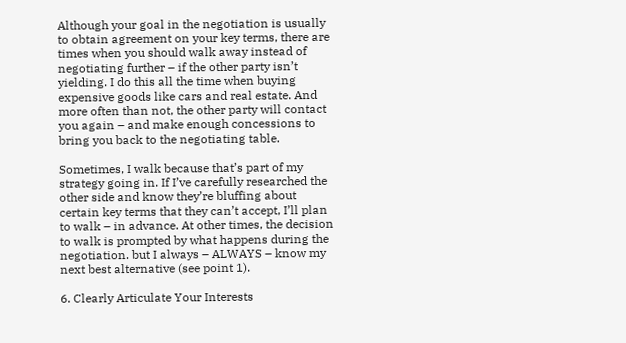Although your goal in the negotiation is usually to obtain agreement on your key terms, there are times when you should walk away instead of negotiating further – if the other party isn’t yielding. I do this all the time when buying expensive goods like cars and real estate. And more often than not, the other party will contact you again – and make enough concessions to bring you back to the negotiating table.

Sometimes, I walk because that’s part of my strategy going in. If I’ve carefully researched the other side and know they’re bluffing about certain key terms that they can’t accept, I’ll plan to walk – in advance. At other times, the decision to walk is prompted by what happens during the negotiation. but I always – ALWAYS – know my next best alternative (see point 1).

6. Clearly Articulate Your Interests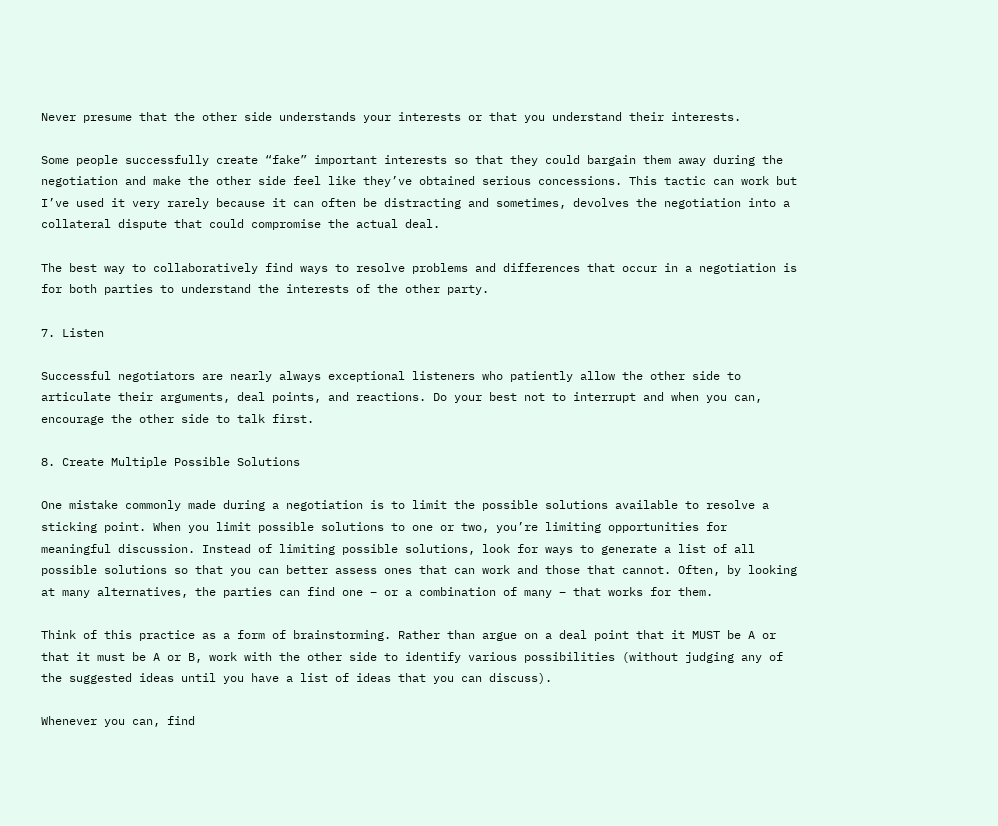Never presume that the other side understands your interests or that you understand their interests.

Some people successfully create “fake” important interests so that they could bargain them away during the negotiation and make the other side feel like they’ve obtained serious concessions. This tactic can work but I’ve used it very rarely because it can often be distracting and sometimes, devolves the negotiation into a collateral dispute that could compromise the actual deal.

The best way to collaboratively find ways to resolve problems and differences that occur in a negotiation is for both parties to understand the interests of the other party.

7. Listen

Successful negotiators are nearly always exceptional listeners who patiently allow the other side to articulate their arguments, deal points, and reactions. Do your best not to interrupt and when you can, encourage the other side to talk first.

8. Create Multiple Possible Solutions

One mistake commonly made during a negotiation is to limit the possible solutions available to resolve a sticking point. When you limit possible solutions to one or two, you’re limiting opportunities for meaningful discussion. Instead of limiting possible solutions, look for ways to generate a list of all possible solutions so that you can better assess ones that can work and those that cannot. Often, by looking at many alternatives, the parties can find one – or a combination of many – that works for them.

Think of this practice as a form of brainstorming. Rather than argue on a deal point that it MUST be A or that it must be A or B, work with the other side to identify various possibilities (without judging any of the suggested ideas until you have a list of ideas that you can discuss).

Whenever you can, find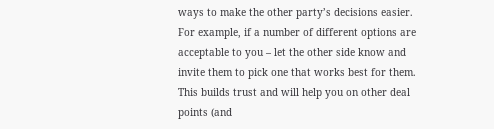ways to make the other party’s decisions easier. For example, if a number of different options are acceptable to you – let the other side know and invite them to pick one that works best for them. This builds trust and will help you on other deal points (and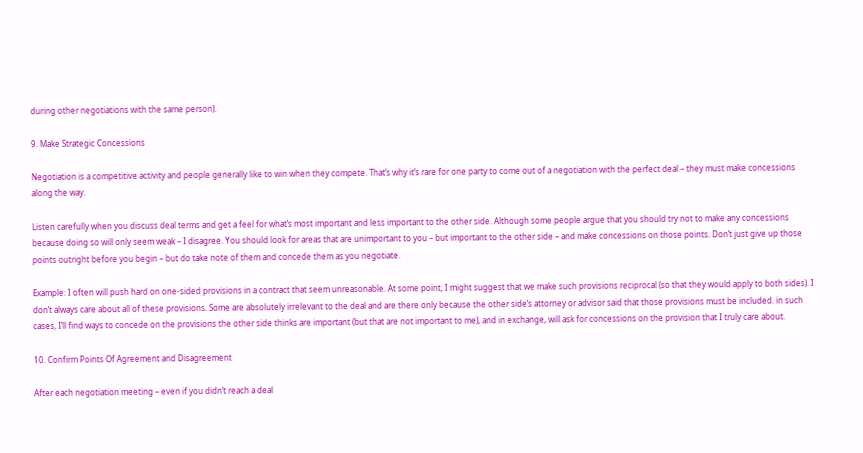during other negotiations with the same person).

9. Make Strategic Concessions

Negotiation is a competitive activity and people generally like to win when they compete. That’s why it’s rare for one party to come out of a negotiation with the perfect deal – they must make concessions along the way.

Listen carefully when you discuss deal terms and get a feel for what’s most important and less important to the other side. Although some people argue that you should try not to make any concessions because doing so will only seem weak – I disagree. You should look for areas that are unimportant to you – but important to the other side – and make concessions on those points. Don’t just give up those points outright before you begin – but do take note of them and concede them as you negotiate.

Example: I often will push hard on one-sided provisions in a contract that seem unreasonable. At some point, I might suggest that we make such provisions reciprocal (so that they would apply to both sides). I don’t always care about all of these provisions. Some are absolutely irrelevant to the deal and are there only because the other side’s attorney or advisor said that those provisions must be included. in such cases, I’ll find ways to concede on the provisions the other side thinks are important (but that are not important to me), and in exchange, will ask for concessions on the provision that I truly care about.

10. Confirm Points Of Agreement and Disagreement

After each negotiation meeting – even if you didn’t reach a deal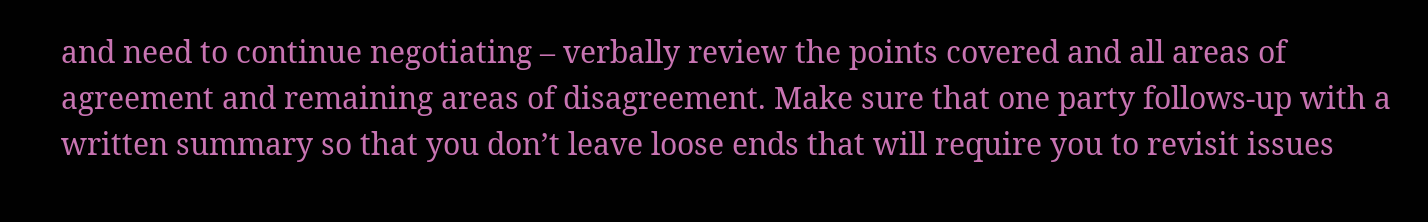and need to continue negotiating – verbally review the points covered and all areas of agreement and remaining areas of disagreement. Make sure that one party follows-up with a written summary so that you don’t leave loose ends that will require you to revisit issues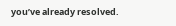you’ve already resolved.